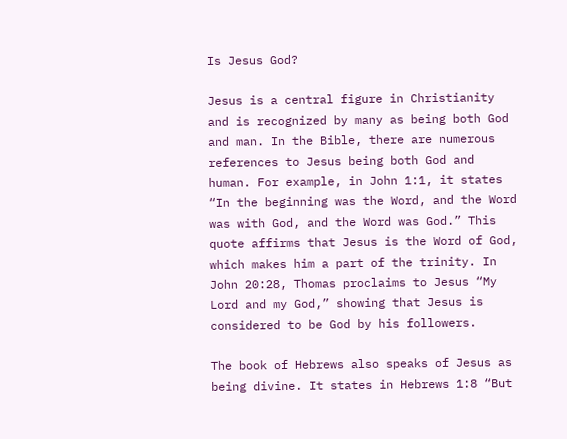Is Jesus God?

Jesus is a central figure in Christianity and is recognized by many as being both God and man. In the Bible, there are numerous references to Jesus being both God and human. For example, in John 1:1, it states “In the beginning was the Word, and the Word was with God, and the Word was God.” This quote affirms that Jesus is the Word of God, which makes him a part of the trinity. In John 20:28, Thomas proclaims to Jesus “My Lord and my God,” showing that Jesus is considered to be God by his followers.

The book of Hebrews also speaks of Jesus as being divine. It states in Hebrews 1:8 “But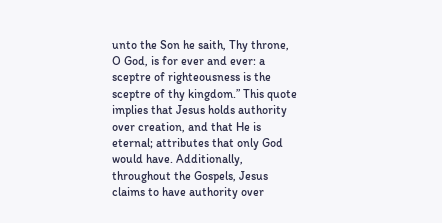unto the Son he saith, Thy throne, O God, is for ever and ever: a sceptre of righteousness is the sceptre of thy kingdom.” This quote implies that Jesus holds authority over creation, and that He is eternal; attributes that only God would have. Additionally, throughout the Gospels, Jesus claims to have authority over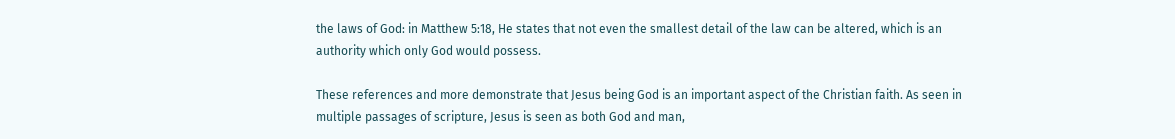the laws of God: in Matthew 5:18, He states that not even the smallest detail of the law can be altered, which is an authority which only God would possess.

These references and more demonstrate that Jesus being God is an important aspect of the Christian faith. As seen in multiple passages of scripture, Jesus is seen as both God and man,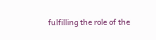fulfilling the role of the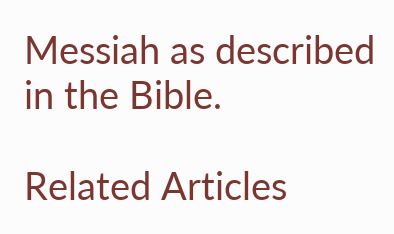Messiah as described in the Bible.

Related Articles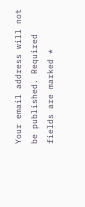Your email address will not be published. Required fields are marked *